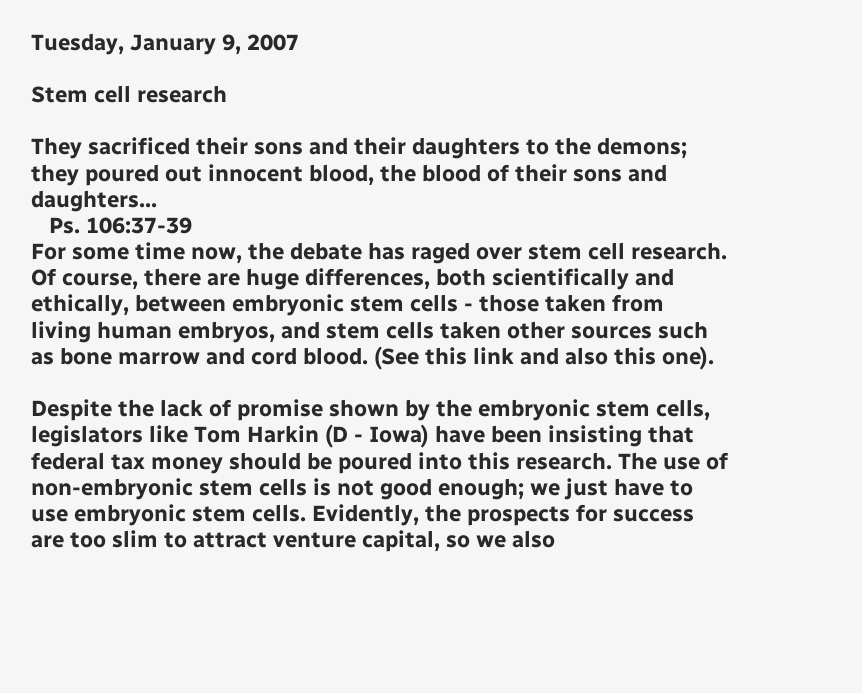Tuesday, January 9, 2007

Stem cell research

They sacrificed their sons and their daughters to the demons; they poured out innocent blood, the blood of their sons and daughters...
   Ps. 106:37-39
For some time now, the debate has raged over stem cell research. Of course, there are huge differences, both scientifically and ethically, between embryonic stem cells - those taken from living human embryos, and stem cells taken other sources such as bone marrow and cord blood. (See this link and also this one).

Despite the lack of promise shown by the embryonic stem cells, legislators like Tom Harkin (D - Iowa) have been insisting that federal tax money should be poured into this research. The use of non-embryonic stem cells is not good enough; we just have to use embryonic stem cells. Evidently, the prospects for success are too slim to attract venture capital, so we also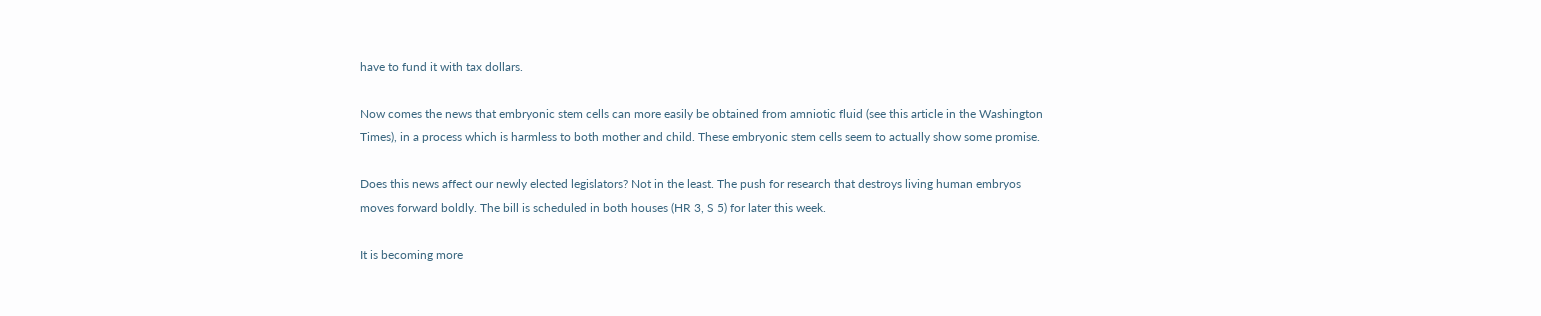have to fund it with tax dollars.

Now comes the news that embryonic stem cells can more easily be obtained from amniotic fluid (see this article in the Washington Times), in a process which is harmless to both mother and child. These embryonic stem cells seem to actually show some promise.

Does this news affect our newly elected legislators? Not in the least. The push for research that destroys living human embryos moves forward boldly. The bill is scheduled in both houses (HR 3, S 5) for later this week.

It is becoming more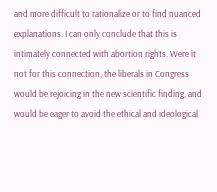and more difficult to rationalize or to find nuanced explanations. I can only conclude that this is intimately connected with abortion rights. Were it not for this connection, the liberals in Congress would be rejoicing in the new scientific finding, and would be eager to avoid the ethical and ideological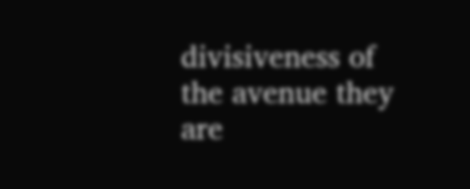divisiveness of the avenue they are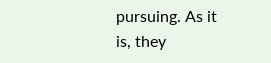pursuing. As it is, they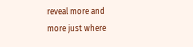reveal more and more just where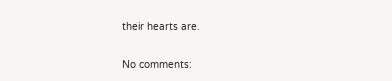their hearts are.

No comments: